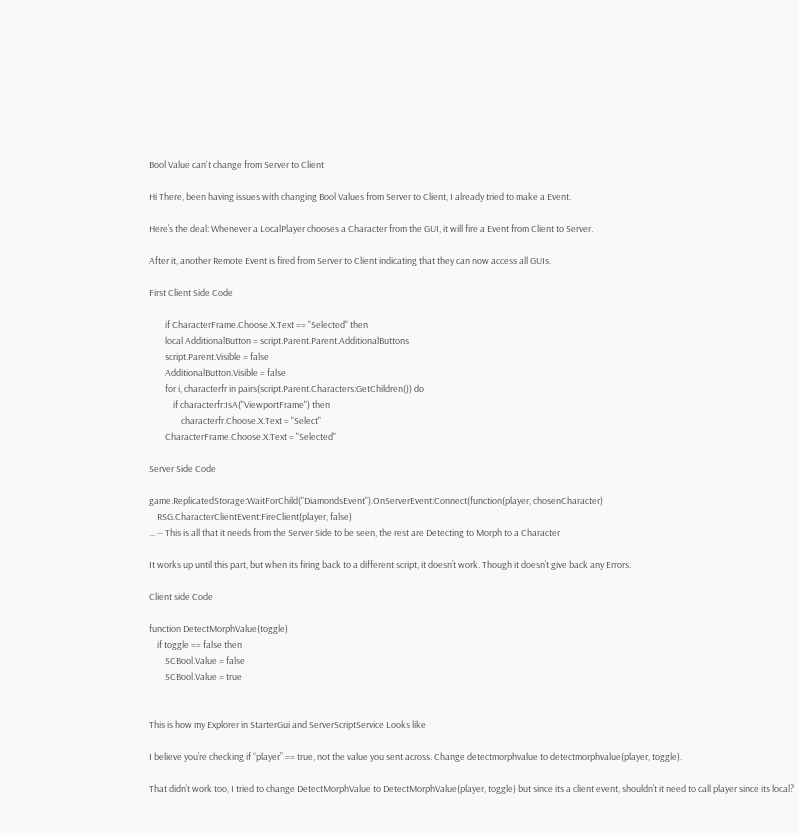Bool Value can't change from Server to Client

Hi There, been having issues with changing Bool Values from Server to Client, I already tried to make a Event.

Here’s the deal: Whenever a LocalPlayer chooses a Character from the GUI, it will fire a Event from Client to Server.

After it, another Remote Event is fired from Server to Client indicating that they can now access all GUIs.

First Client Side Code

        if CharacterFrame.Choose.X.Text == "Selected" then
        local AdditionalButton = script.Parent.Parent.AdditionalButtons
        script.Parent.Visible = false
        AdditionalButton.Visible = false
        for i, characterfr in pairs(script.Parent.Characters:GetChildren()) do
            if characterfr:IsA("ViewportFrame") then
                characterfr.Choose.X.Text = "Select"
        CharacterFrame.Choose.X.Text = "Selected"

Server Side Code

game.ReplicatedStorage:WaitForChild("DiamondsEvent").OnServerEvent:Connect(function(player, chosenCharacter)
    RSG.CharacterClientEvent:FireClient(player, false)
... -- This is all that it needs from the Server Side to be seen, the rest are Detecting to Morph to a Character

It works up until this part, but when its firing back to a different script, it doesn’t work. Though it doesn’t give back any Errors.

Client side Code

function DetectMorphValue(toggle)
    if toggle == false then
        SCBool.Value = false
        SCBool.Value = true


This is how my Explorer in StarterGui and ServerScriptService Looks like

I believe you’re checking if “player” == true, not the value you sent across. Change detectmorphvalue to detectmorphvalue(player, toggle).

That didn’t work too, I tried to change DetectMorphValue to DetectMorphValue(player, toggle) but since its a client event, shouldn’t it need to call player since its local?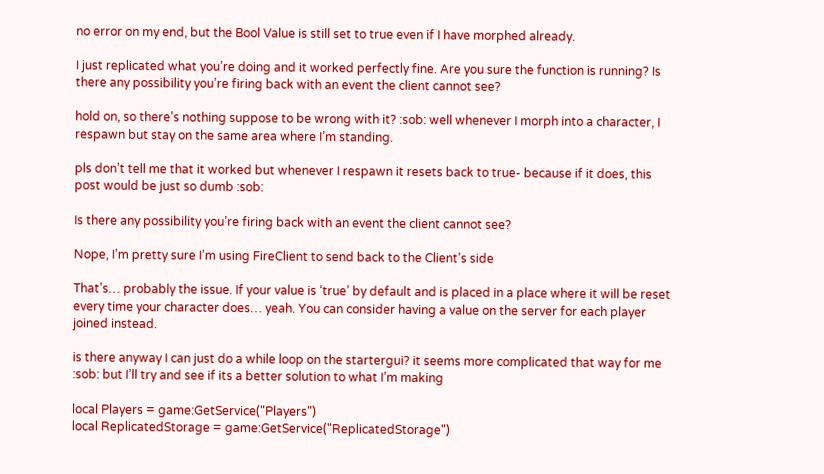no error on my end, but the Bool Value is still set to true even if I have morphed already.

I just replicated what you’re doing and it worked perfectly fine. Are you sure the function is running? Is there any possibility you’re firing back with an event the client cannot see?

hold on, so there’s nothing suppose to be wrong with it? :sob: well whenever I morph into a character, I respawn but stay on the same area where I’m standing.

pls don’t tell me that it worked but whenever I respawn it resets back to true- because if it does, this post would be just so dumb :sob:

Is there any possibility you’re firing back with an event the client cannot see?

Nope, I’m pretty sure I’m using FireClient to send back to the Client’s side

That’s… probably the issue. If your value is ‘true’ by default and is placed in a place where it will be reset every time your character does… yeah. You can consider having a value on the server for each player joined instead.

is there anyway I can just do a while loop on the startergui? it seems more complicated that way for me :sob: but I’ll try and see if its a better solution to what I’m making

local Players = game:GetService("Players")
local ReplicatedStorage = game:GetService("ReplicatedStorage")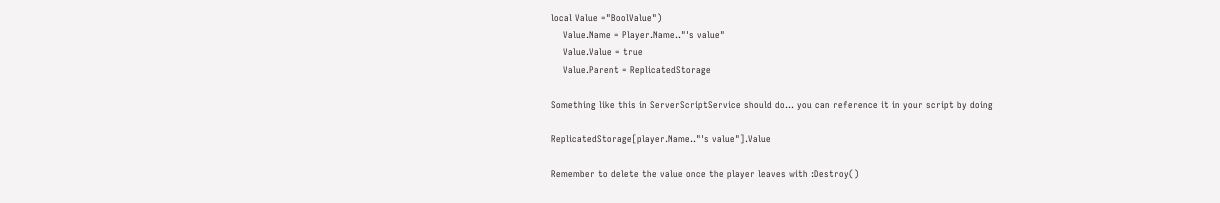local Value ="BoolValue")
    Value.Name = Player.Name.."'s value"
    Value.Value = true
    Value.Parent = ReplicatedStorage

Something like this in ServerScriptService should do… you can reference it in your script by doing

ReplicatedStorage[player.Name.."'s value"].Value

Remember to delete the value once the player leaves with :Destroy()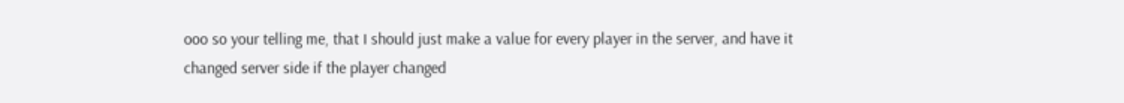ooo so your telling me, that I should just make a value for every player in the server, and have it changed server side if the player changed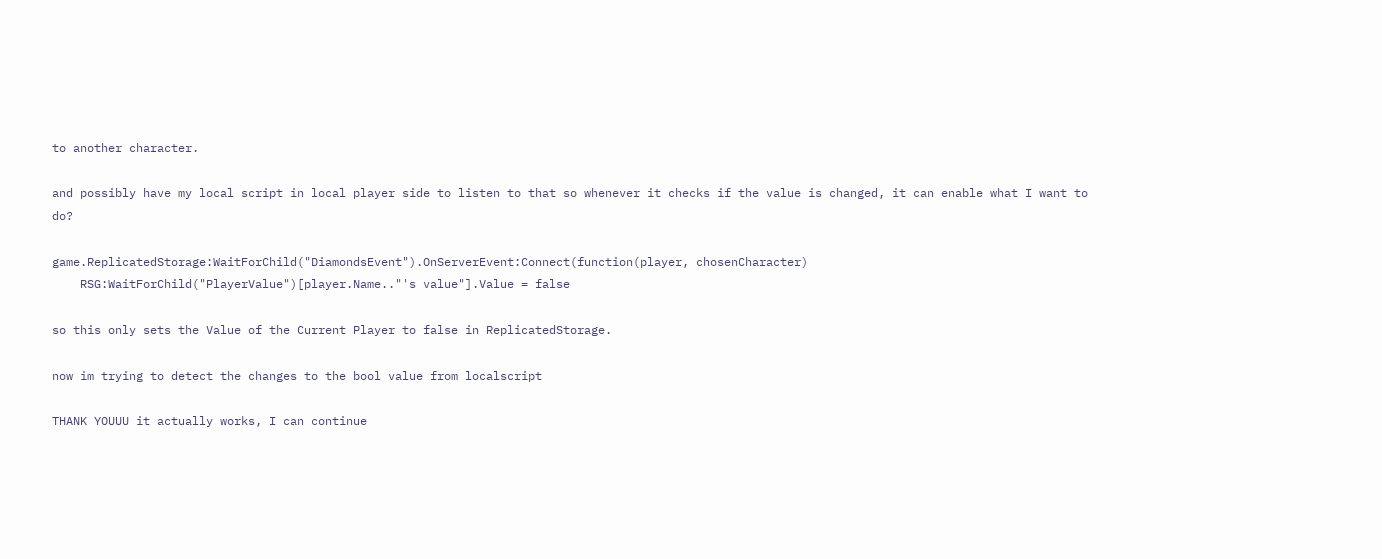to another character.

and possibly have my local script in local player side to listen to that so whenever it checks if the value is changed, it can enable what I want to do?

game.ReplicatedStorage:WaitForChild("DiamondsEvent").OnServerEvent:Connect(function(player, chosenCharacter)
    RSG:WaitForChild("PlayerValue")[player.Name.."'s value"].Value = false

so this only sets the Value of the Current Player to false in ReplicatedStorage.

now im trying to detect the changes to the bool value from localscript

THANK YOUUU it actually works, I can continue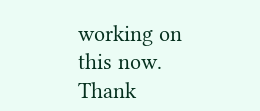working on this now. Thank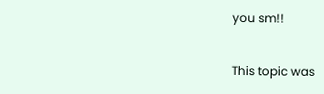you sm!!

This topic was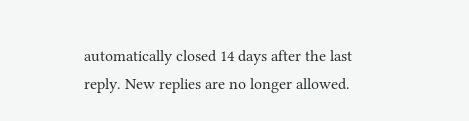automatically closed 14 days after the last reply. New replies are no longer allowed.